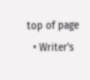top of page
  • Writer's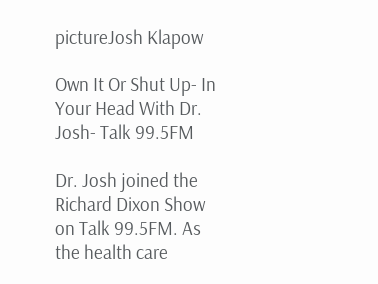pictureJosh Klapow

Own It Or Shut Up- In Your Head With Dr. Josh- Talk 99.5FM

Dr. Josh joined the Richard Dixon Show on Talk 99.5FM. As the health care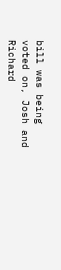bill was being voted on, Josh and Richard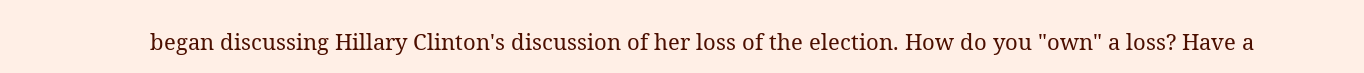began discussing Hillary Clinton's discussion of her loss of the election. How do you "own" a loss? Have a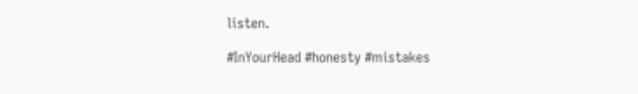listen.

#InYourHead #honesty #mistakes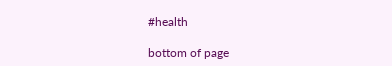#health

bottom of page